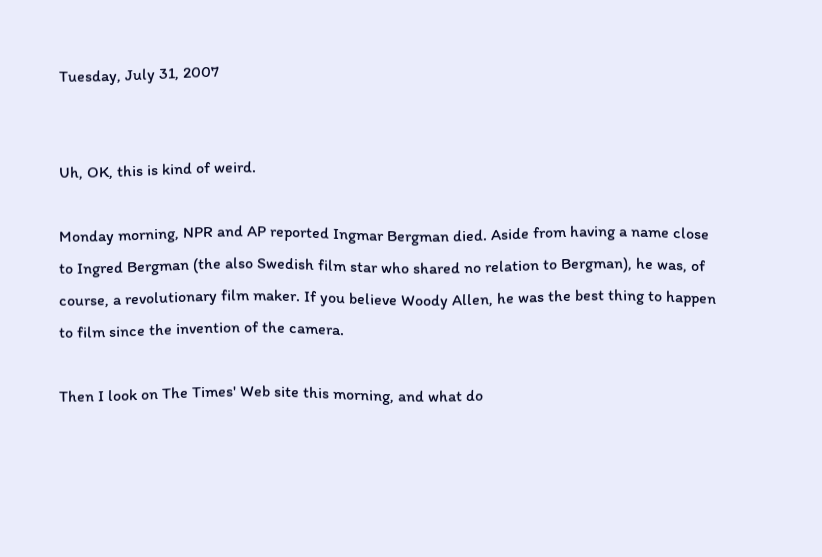Tuesday, July 31, 2007


Uh, OK, this is kind of weird.

Monday morning, NPR and AP reported Ingmar Bergman died. Aside from having a name close to Ingred Bergman (the also Swedish film star who shared no relation to Bergman), he was, of course, a revolutionary film maker. If you believe Woody Allen, he was the best thing to happen to film since the invention of the camera.

Then I look on The Times' Web site this morning, and what do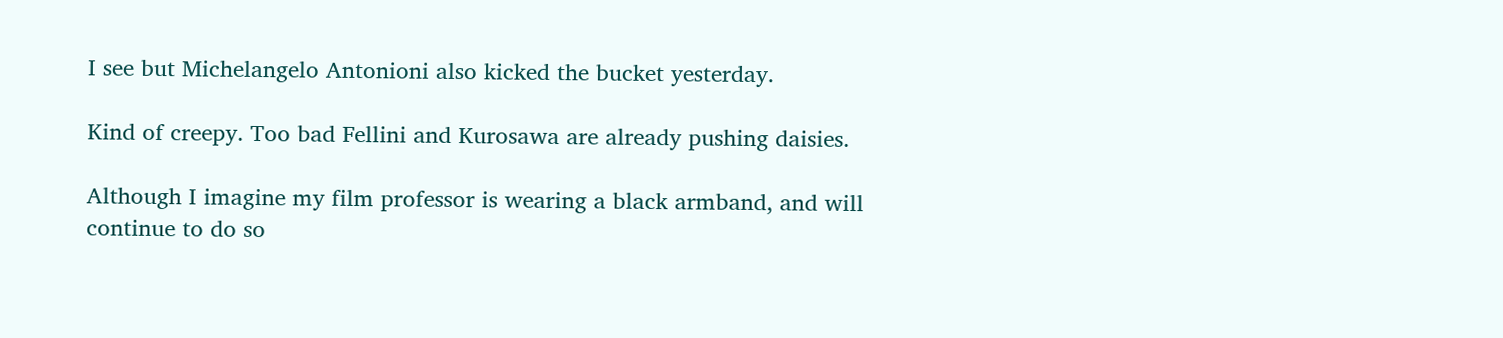I see but Michelangelo Antonioni also kicked the bucket yesterday.

Kind of creepy. Too bad Fellini and Kurosawa are already pushing daisies.

Although I imagine my film professor is wearing a black armband, and will continue to do so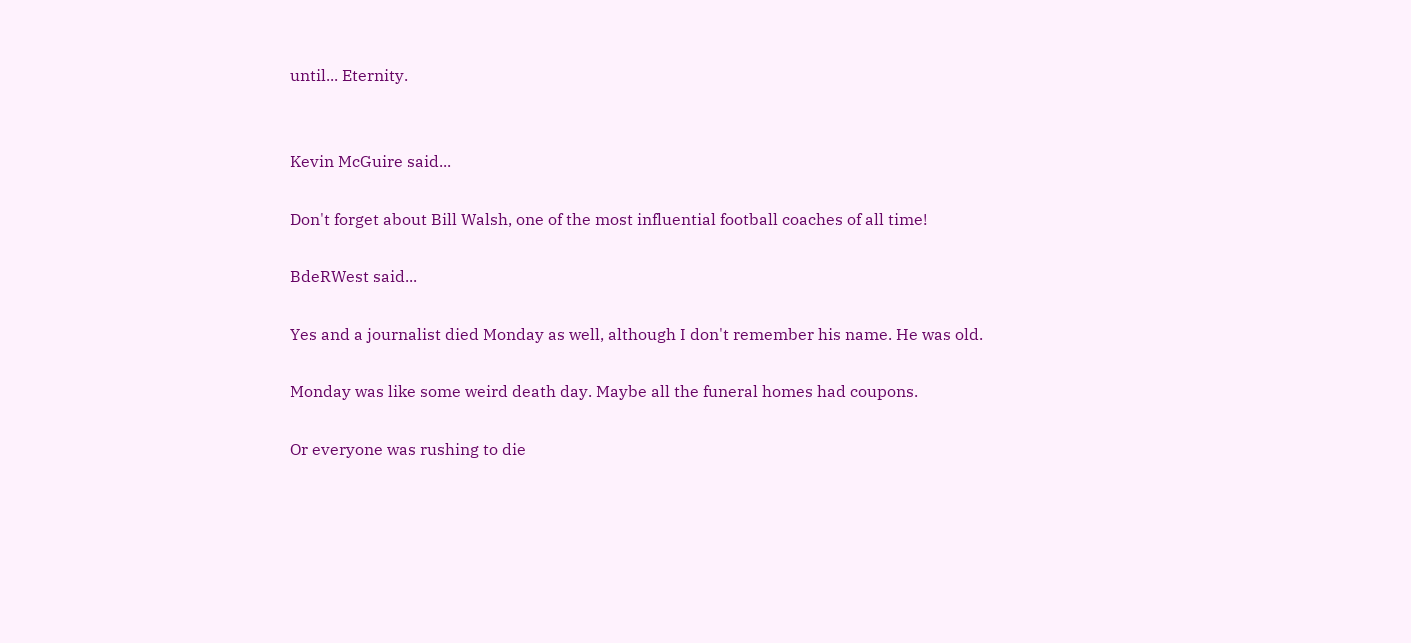until... Eternity.


Kevin McGuire said...

Don't forget about Bill Walsh, one of the most influential football coaches of all time!

BdeRWest said...

Yes and a journalist died Monday as well, although I don't remember his name. He was old.

Monday was like some weird death day. Maybe all the funeral homes had coupons.

Or everyone was rushing to die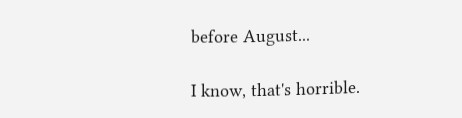before August...

I know, that's horrible.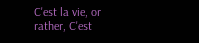C'est la vie, or rather, C'est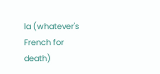la (whatever's French for death)